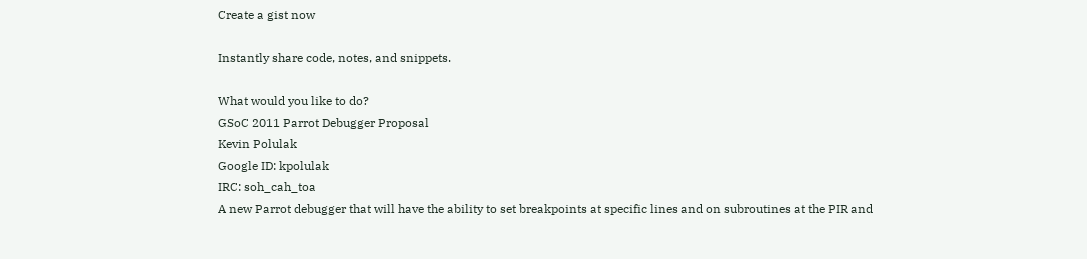Create a gist now

Instantly share code, notes, and snippets.

What would you like to do?
GSoC 2011 Parrot Debugger Proposal
Kevin Polulak
Google ID: kpolulak
IRC: soh_cah_toa
A new Parrot debugger that will have the ability to set breakpoints at specific lines and on subroutines at the PIR and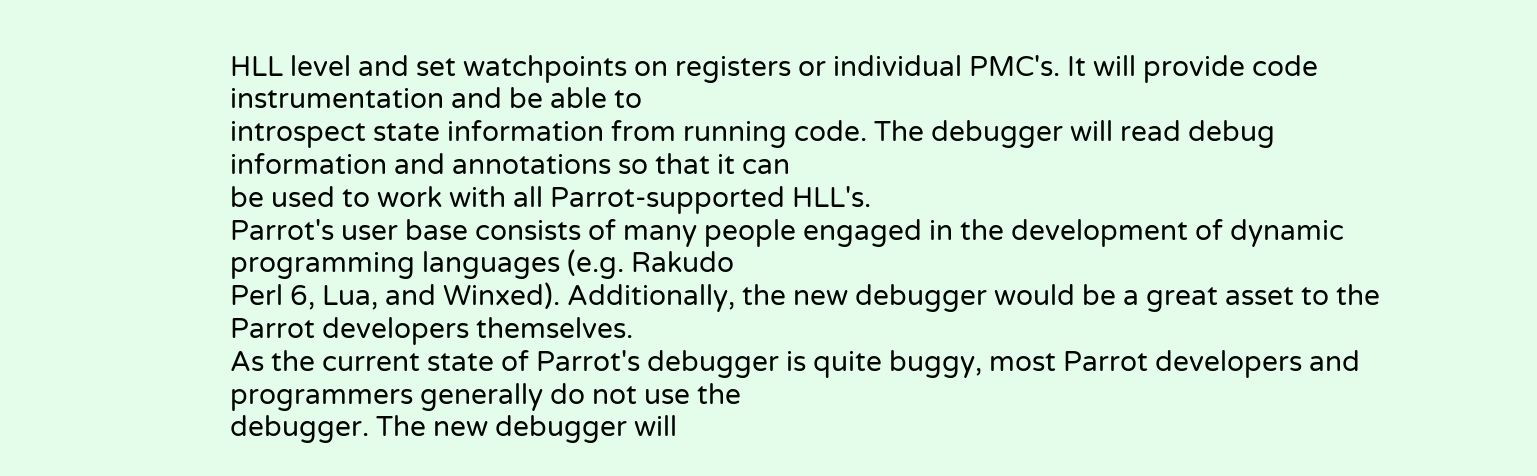HLL level and set watchpoints on registers or individual PMC's. It will provide code instrumentation and be able to
introspect state information from running code. The debugger will read debug information and annotations so that it can
be used to work with all Parrot-supported HLL's.
Parrot's user base consists of many people engaged in the development of dynamic programming languages (e.g. Rakudo
Perl 6, Lua, and Winxed). Additionally, the new debugger would be a great asset to the Parrot developers themselves.
As the current state of Parrot's debugger is quite buggy, most Parrot developers and programmers generally do not use the
debugger. The new debugger will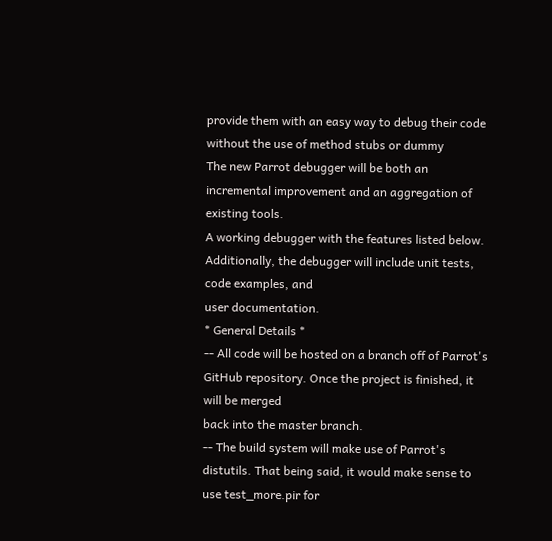provide them with an easy way to debug their code without the use of method stubs or dummy
The new Parrot debugger will be both an incremental improvement and an aggregation of existing tools.
A working debugger with the features listed below. Additionally, the debugger will include unit tests, code examples, and
user documentation.
* General Details *
-- All code will be hosted on a branch off of Parrot's GitHub repository. Once the project is finished, it will be merged
back into the master branch.
-- The build system will make use of Parrot's distutils. That being said, it would make sense to use test_more.pir for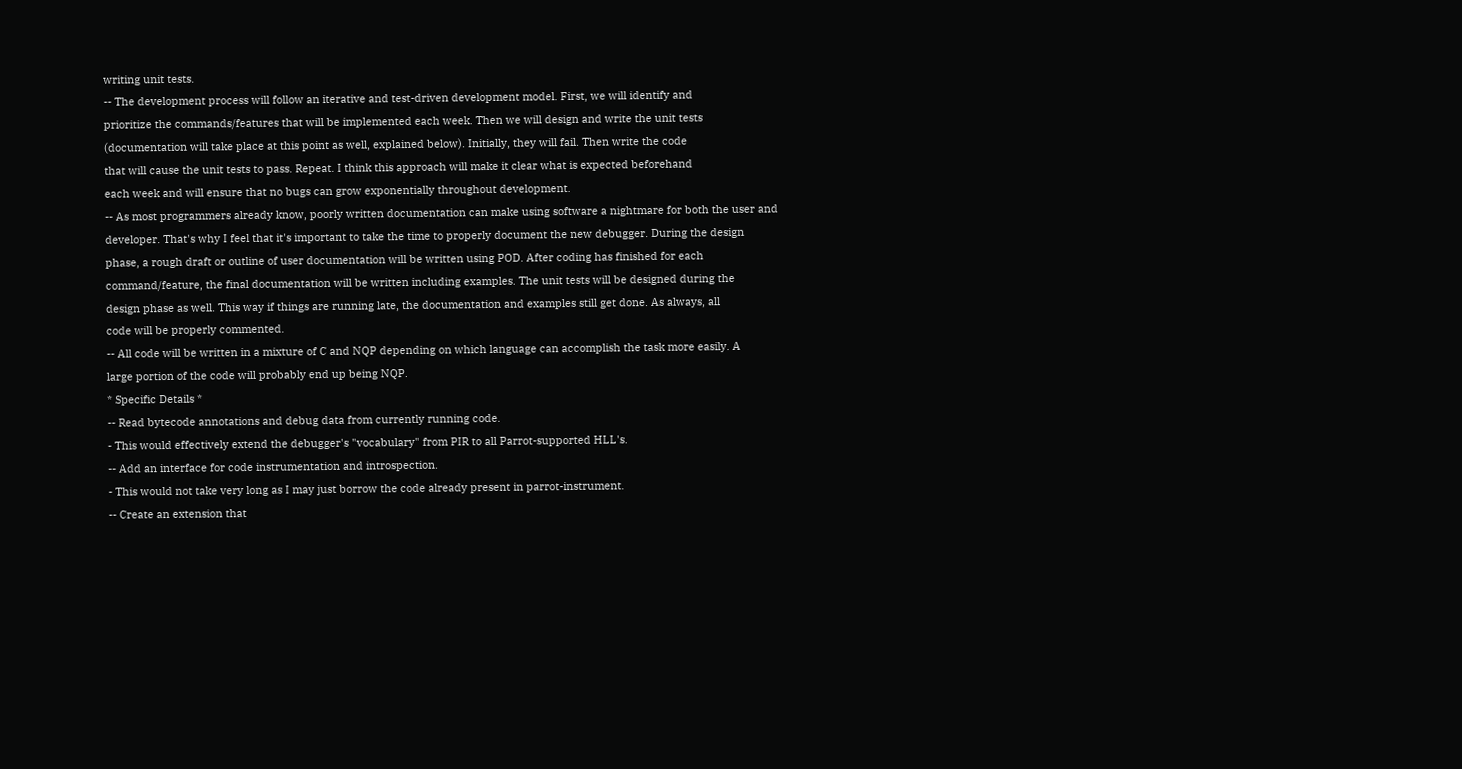writing unit tests.
-- The development process will follow an iterative and test-driven development model. First, we will identify and
prioritize the commands/features that will be implemented each week. Then we will design and write the unit tests
(documentation will take place at this point as well, explained below). Initially, they will fail. Then write the code
that will cause the unit tests to pass. Repeat. I think this approach will make it clear what is expected beforehand
each week and will ensure that no bugs can grow exponentially throughout development.
-- As most programmers already know, poorly written documentation can make using software a nightmare for both the user and
developer. That's why I feel that it's important to take the time to properly document the new debugger. During the design
phase, a rough draft or outline of user documentation will be written using POD. After coding has finished for each
command/feature, the final documentation will be written including examples. The unit tests will be designed during the
design phase as well. This way if things are running late, the documentation and examples still get done. As always, all
code will be properly commented.
-- All code will be written in a mixture of C and NQP depending on which language can accomplish the task more easily. A
large portion of the code will probably end up being NQP.
* Specific Details *
-- Read bytecode annotations and debug data from currently running code.
- This would effectively extend the debugger's "vocabulary" from PIR to all Parrot-supported HLL's.
-- Add an interface for code instrumentation and introspection.
- This would not take very long as I may just borrow the code already present in parrot-instrument.
-- Create an extension that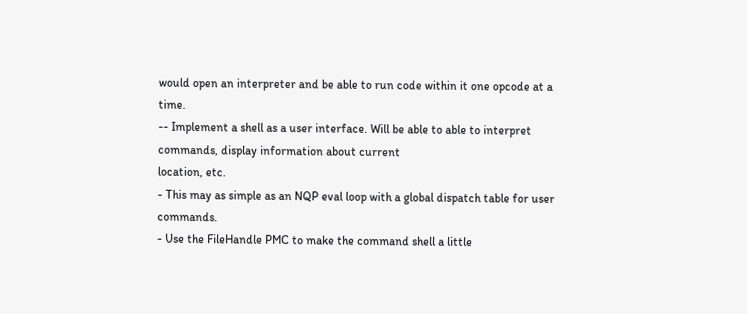would open an interpreter and be able to run code within it one opcode at a time.
-- Implement a shell as a user interface. Will be able to able to interpret commands, display information about current
location, etc.
- This may as simple as an NQP eval loop with a global dispatch table for user commands.
- Use the FileHandle PMC to make the command shell a little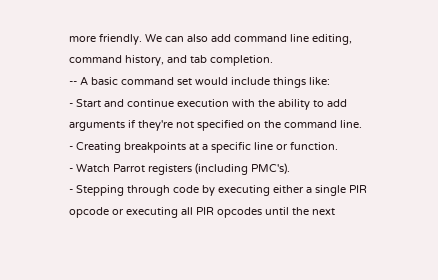more friendly. We can also add command line editing,
command history, and tab completion.
-- A basic command set would include things like:
- Start and continue execution with the ability to add arguments if they're not specified on the command line.
- Creating breakpoints at a specific line or function.
- Watch Parrot registers (including PMC's).
- Stepping through code by executing either a single PIR opcode or executing all PIR opcodes until the next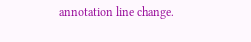annotation line change.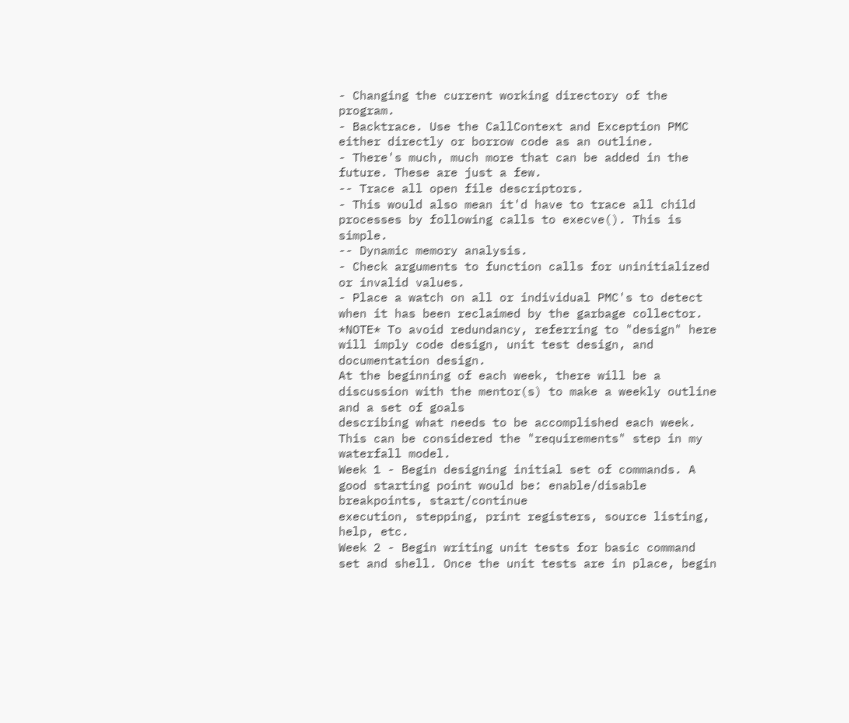- Changing the current working directory of the program.
- Backtrace. Use the CallContext and Exception PMC either directly or borrow code as an outline.
- There's much, much more that can be added in the future. These are just a few.
-- Trace all open file descriptors.
- This would also mean it'd have to trace all child processes by following calls to execve(). This is simple.
-- Dynamic memory analysis.
- Check arguments to function calls for uninitialized or invalid values.
- Place a watch on all or individual PMC's to detect when it has been reclaimed by the garbage collector.
*NOTE* To avoid redundancy, referring to "design" here will imply code design, unit test design, and documentation design.
At the beginning of each week, there will be a discussion with the mentor(s) to make a weekly outline and a set of goals
describing what needs to be accomplished each week. This can be considered the "requirements" step in my waterfall model.
Week 1 - Begin designing initial set of commands. A good starting point would be: enable/disable breakpoints, start/continue
execution, stepping, print registers, source listing, help, etc.
Week 2 - Begin writing unit tests for basic command set and shell. Once the unit tests are in place, begin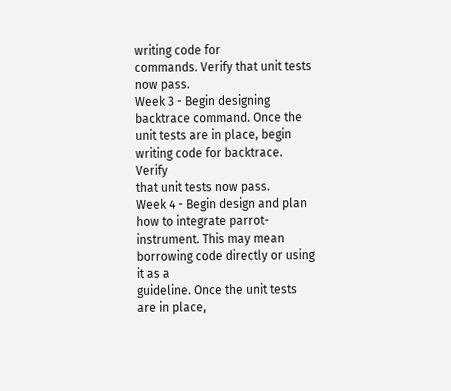writing code for
commands. Verify that unit tests now pass.
Week 3 - Begin designing backtrace command. Once the unit tests are in place, begin writing code for backtrace. Verify
that unit tests now pass.
Week 4 - Begin design and plan how to integrate parrot-instrument. This may mean borrowing code directly or using it as a
guideline. Once the unit tests are in place,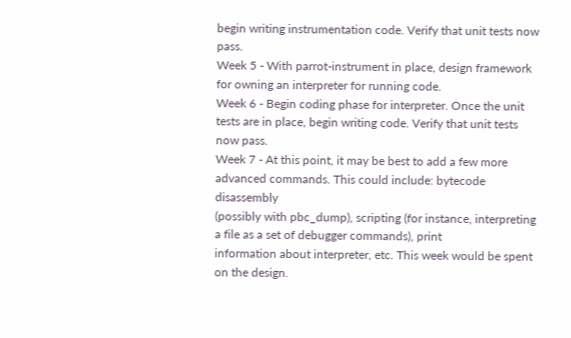begin writing instrumentation code. Verify that unit tests now pass.
Week 5 - With parrot-instrument in place, design framework for owning an interpreter for running code.
Week 6 - Begin coding phase for interpreter. Once the unit tests are in place, begin writing code. Verify that unit tests
now pass.
Week 7 - At this point, it may be best to add a few more advanced commands. This could include: bytecode disassembly
(possibly with pbc_dump), scripting (for instance, interpreting a file as a set of debugger commands), print
information about interpreter, etc. This week would be spent on the design.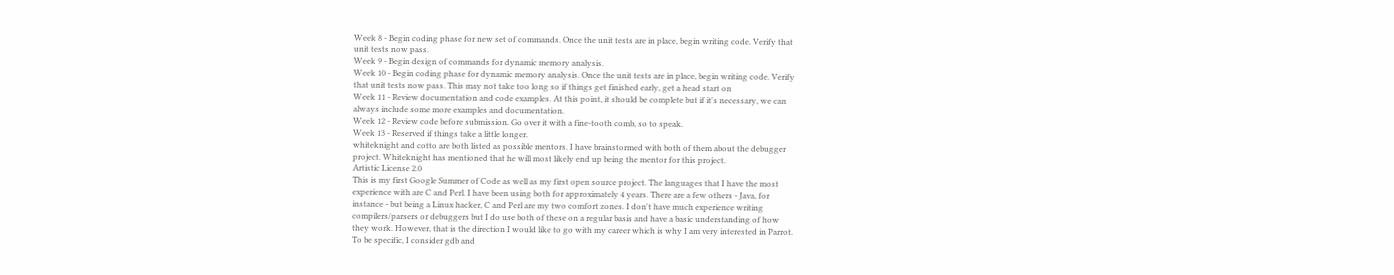Week 8 - Begin coding phase for new set of commands. Once the unit tests are in place, begin writing code. Verify that
unit tests now pass.
Week 9 - Begin design of commands for dynamic memory analysis.
Week 10 - Begin coding phase for dynamic memory analysis. Once the unit tests are in place, begin writing code. Verify
that unit tests now pass. This may not take too long so if things get finished early, get a head start on
Week 11 - Review documentation and code examples. At this point, it should be complete but if it's necessary, we can
always include some more examples and documentation.
Week 12 - Review code before submission. Go over it with a fine-tooth comb, so to speak.
Week 13 - Reserved if things take a little longer.
whiteknight and cotto are both listed as possible mentors. I have brainstormed with both of them about the debugger
project. Whiteknight has mentioned that he will most likely end up being the mentor for this project.
Artistic License 2.0
This is my first Google Summer of Code as well as my first open source project. The languages that I have the most
experience with are C and Perl. I have been using both for approximately 4 years. There are a few others - Java, for
instance - but being a Linux hacker, C and Perl are my two comfort zones. I don't have much experience writing
compilers/parsers or debuggers but I do use both of these on a regular basis and have a basic understanding of how
they work. However, that is the direction I would like to go with my career which is why I am very interested in Parrot.
To be specific, I consider gdb and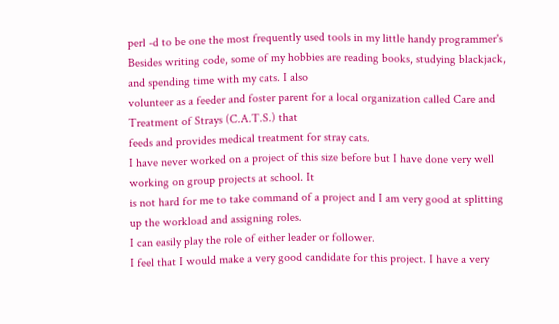perl -d to be one the most frequently used tools in my little handy programmer's
Besides writing code, some of my hobbies are reading books, studying blackjack, and spending time with my cats. I also
volunteer as a feeder and foster parent for a local organization called Care and Treatment of Strays (C.A.T.S.) that
feeds and provides medical treatment for stray cats.
I have never worked on a project of this size before but I have done very well working on group projects at school. It
is not hard for me to take command of a project and I am very good at splitting up the workload and assigning roles.
I can easily play the role of either leader or follower.
I feel that I would make a very good candidate for this project. I have a very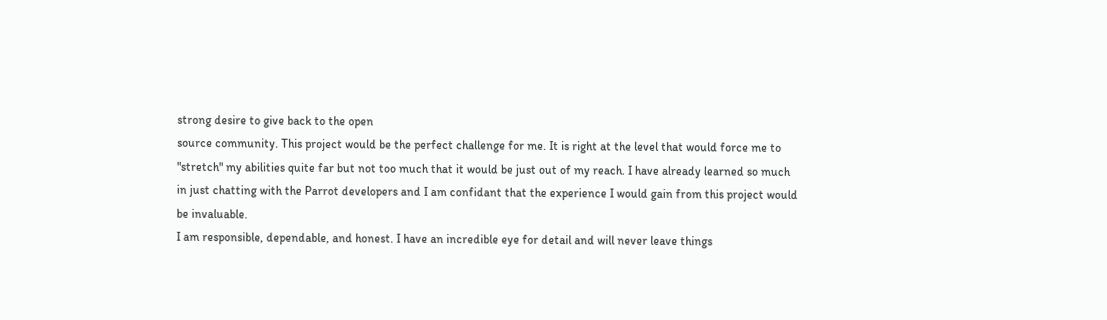strong desire to give back to the open
source community. This project would be the perfect challenge for me. It is right at the level that would force me to
"stretch" my abilities quite far but not too much that it would be just out of my reach. I have already learned so much
in just chatting with the Parrot developers and I am confidant that the experience I would gain from this project would
be invaluable.
I am responsible, dependable, and honest. I have an incredible eye for detail and will never leave things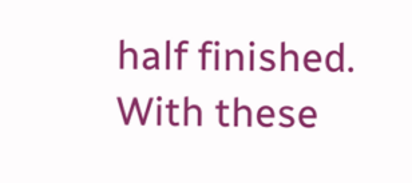half finished.
With these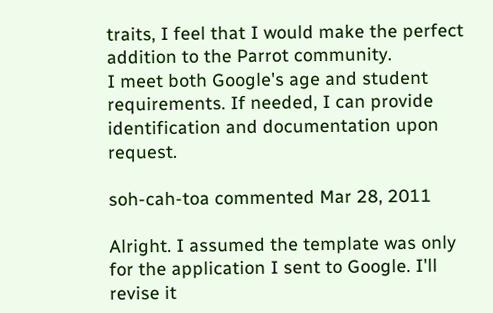traits, I feel that I would make the perfect addition to the Parrot community.
I meet both Google's age and student requirements. If needed, I can provide identification and documentation upon request.

soh-cah-toa commented Mar 28, 2011

Alright. I assumed the template was only for the application I sent to Google. I'll revise it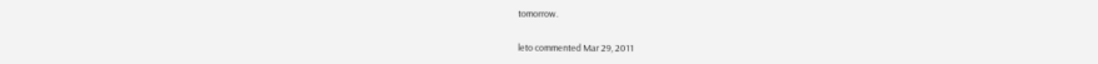tomorrow.

leto commented Mar 29, 2011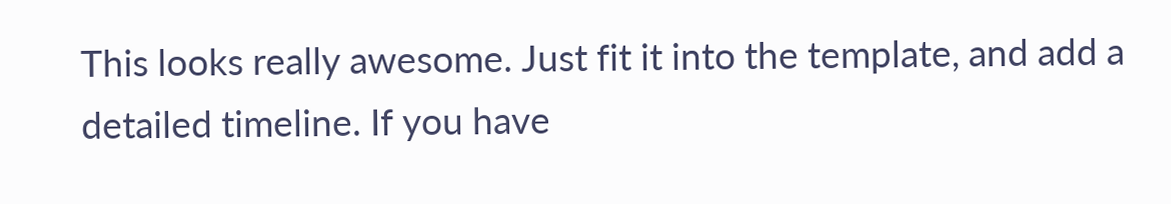This looks really awesome. Just fit it into the template, and add a detailed timeline. If you have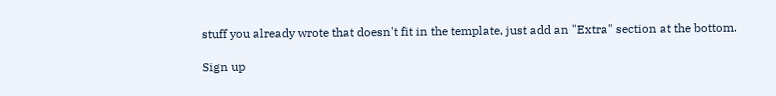stuff you already wrote that doesn't fit in the template, just add an "Extra" section at the bottom.

Sign up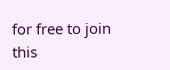for free to join this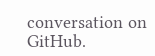conversation on GitHub.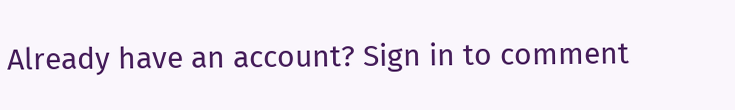Already have an account? Sign in to comment